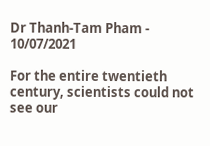Dr Thanh-Tam Pham - 10/07/2021

For the entire twentieth century, scientists could not see our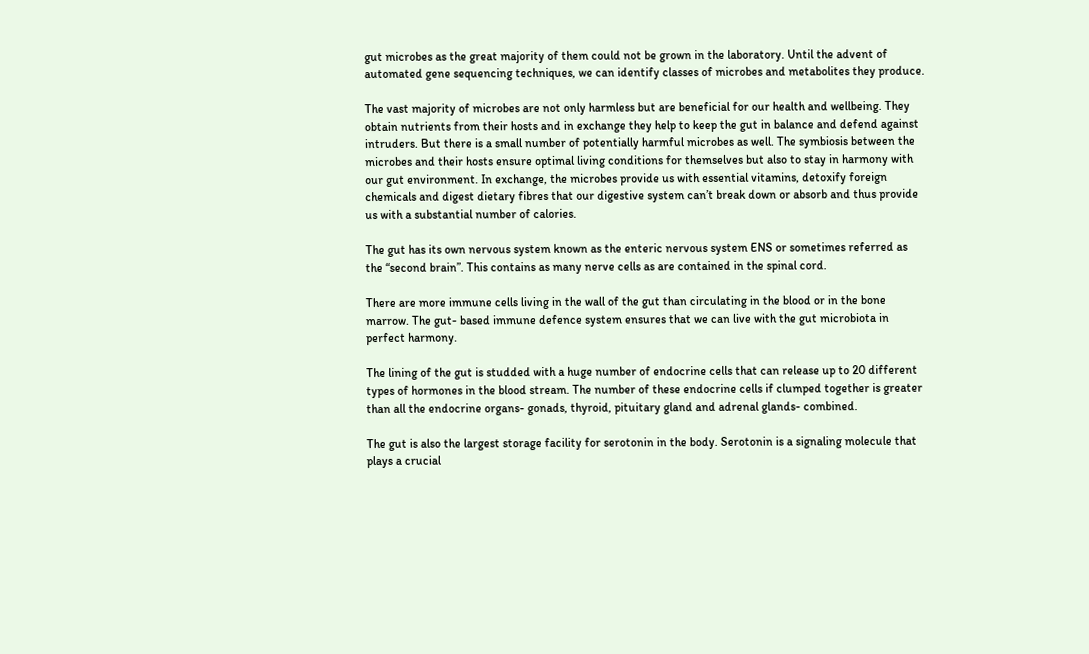gut microbes as the great majority of them could not be grown in the laboratory. Until the advent of automated gene sequencing techniques, we can identify classes of microbes and metabolites they produce.

The vast majority of microbes are not only harmless but are beneficial for our health and wellbeing. They obtain nutrients from their hosts and in exchange they help to keep the gut in balance and defend against intruders. But there is a small number of potentially harmful microbes as well. The symbiosis between the microbes and their hosts ensure optimal living conditions for themselves but also to stay in harmony with our gut environment. In exchange, the microbes provide us with essential vitamins, detoxify foreign chemicals and digest dietary fibres that our digestive system can’t break down or absorb and thus provide us with a substantial number of calories.

The gut has its own nervous system known as the enteric nervous system ENS or sometimes referred as the “second brain”. This contains as many nerve cells as are contained in the spinal cord.

There are more immune cells living in the wall of the gut than circulating in the blood or in the bone marrow. The gut- based immune defence system ensures that we can live with the gut microbiota in perfect harmony.

The lining of the gut is studded with a huge number of endocrine cells that can release up to 20 different types of hormones in the blood stream. The number of these endocrine cells if clumped together is greater than all the endocrine organs- gonads, thyroid, pituitary gland and adrenal glands- combined.

The gut is also the largest storage facility for serotonin in the body. Serotonin is a signaling molecule that plays a crucial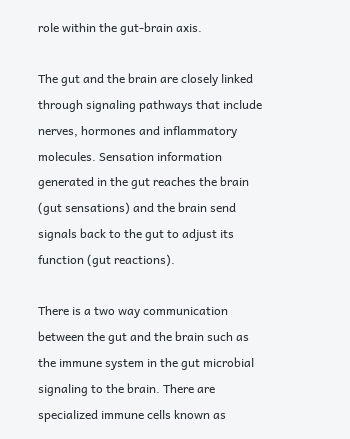role within the gut-brain axis.

The gut and the brain are closely linked through signaling pathways that include nerves, hormones and inflammatory molecules. Sensation information generated in the gut reaches the brain (gut sensations) and the brain send signals back to the gut to adjust its function (gut reactions).

There is a two way communication between the gut and the brain such as the immune system in the gut microbial signaling to the brain. There are specialized immune cells known as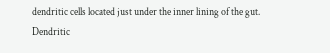dendritic cells located just under the inner lining of the gut. Dendritic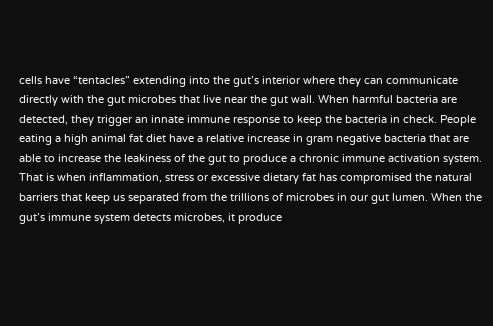cells have “tentacles” extending into the gut’s interior where they can communicate directly with the gut microbes that live near the gut wall. When harmful bacteria are detected, they trigger an innate immune response to keep the bacteria in check. People eating a high animal fat diet have a relative increase in gram negative bacteria that are able to increase the leakiness of the gut to produce a chronic immune activation system. That is when inflammation, stress or excessive dietary fat has compromised the natural barriers that keep us separated from the trillions of microbes in our gut lumen. When the gut’s immune system detects microbes, it produce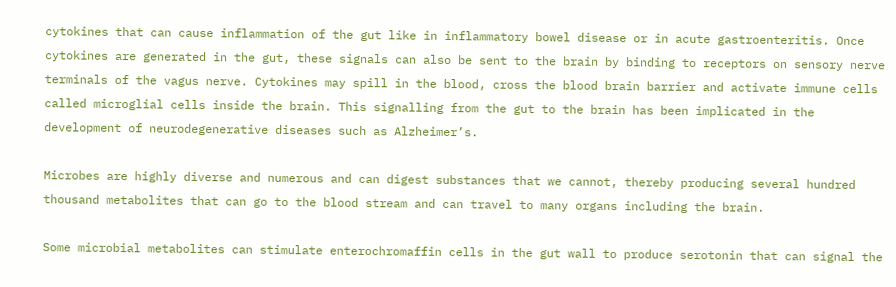cytokines that can cause inflammation of the gut like in inflammatory bowel disease or in acute gastroenteritis. Once cytokines are generated in the gut, these signals can also be sent to the brain by binding to receptors on sensory nerve terminals of the vagus nerve. Cytokines may spill in the blood, cross the blood brain barrier and activate immune cells called microglial cells inside the brain. This signalling from the gut to the brain has been implicated in the development of neurodegenerative diseases such as Alzheimer’s.

Microbes are highly diverse and numerous and can digest substances that we cannot, thereby producing several hundred thousand metabolites that can go to the blood stream and can travel to many organs including the brain.

Some microbial metabolites can stimulate enterochromaffin cells in the gut wall to produce serotonin that can signal the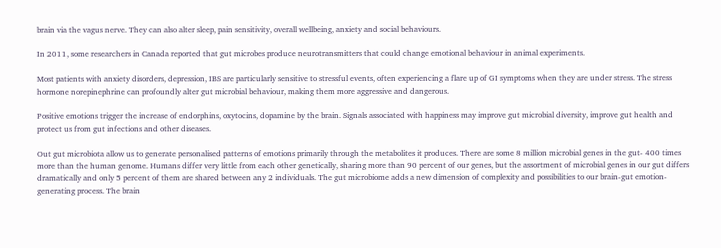brain via the vagus nerve. They can also alter sleep, pain sensitivity, overall wellbeing, anxiety and social behaviours.

In 2011, some researchers in Canada reported that gut microbes produce neurotransmitters that could change emotional behaviour in animal experiments.

Most patients with anxiety disorders, depression, IBS are particularly sensitive to stressful events, often experiencing a flare up of GI symptoms when they are under stress. The stress hormone norepinephrine can profoundly alter gut microbial behaviour, making them more aggressive and dangerous.

Positive emotions trigger the increase of endorphins, oxytocins, dopamine by the brain. Signals associated with happiness may improve gut microbial diversity, improve gut health and protect us from gut infections and other diseases.

Out gut microbiota allow us to generate personalised patterns of emotions primarily through the metabolites it produces. There are some 8 million microbial genes in the gut- 400 times more than the human genome. Humans differ very little from each other genetically, sharing more than 90 percent of our genes, but the assortment of microbial genes in our gut differs dramatically and only 5 percent of them are shared between any 2 individuals. The gut microbiome adds a new dimension of complexity and possibilities to our brain-gut emotion- generating process. The brain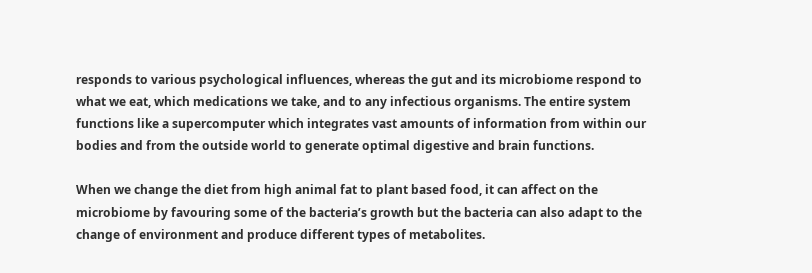responds to various psychological influences, whereas the gut and its microbiome respond to what we eat, which medications we take, and to any infectious organisms. The entire system functions like a supercomputer which integrates vast amounts of information from within our bodies and from the outside world to generate optimal digestive and brain functions.

When we change the diet from high animal fat to plant based food, it can affect on the microbiome by favouring some of the bacteria’s growth but the bacteria can also adapt to the change of environment and produce different types of metabolites.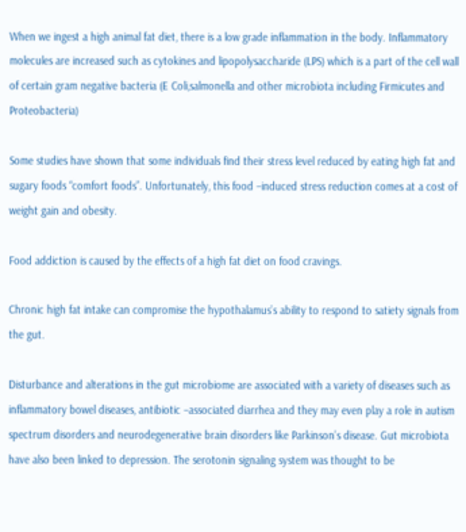When we ingest a high animal fat diet, there is a low grade inflammation in the body. Inflammatory molecules are increased such as cytokines and lipopolysaccharide (LPS) which is a part of the cell wall of certain gram negative bacteria (E Coli,salmonella and other microbiota including Firmicutes and Proteobacteria)

Some studies have shown that some individuals find their stress level reduced by eating high fat and sugary foods “comfort foods”. Unfortunately, this food –induced stress reduction comes at a cost of weight gain and obesity.

Food addiction is caused by the effects of a high fat diet on food cravings.

Chronic high fat intake can compromise the hypothalamus’s ability to respond to satiety signals from the gut.

Disturbance and alterations in the gut microbiome are associated with a variety of diseases such as inflammatory bowel diseases, antibiotic –associated diarrhea and they may even play a role in autism spectrum disorders and neurodegenerative brain disorders like Parkinson’s disease. Gut microbiota have also been linked to depression. The serotonin signaling system was thought to be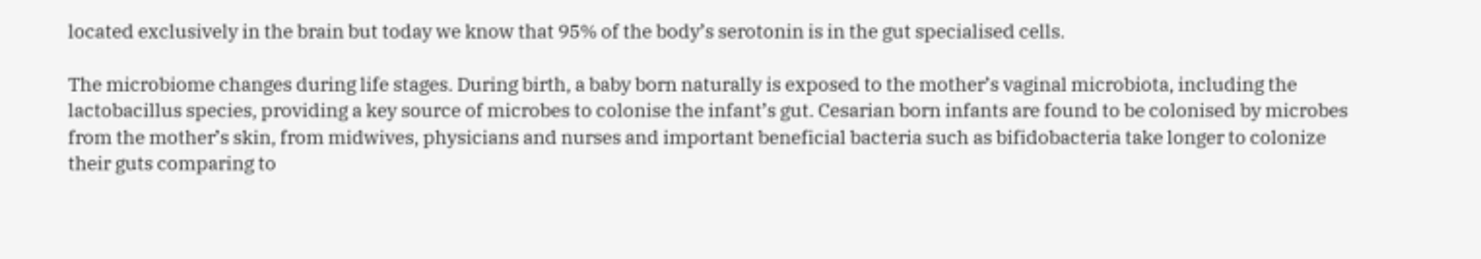located exclusively in the brain but today we know that 95% of the body’s serotonin is in the gut specialised cells.

The microbiome changes during life stages. During birth, a baby born naturally is exposed to the mother’s vaginal microbiota, including the lactobacillus species, providing a key source of microbes to colonise the infant’s gut. Cesarian born infants are found to be colonised by microbes from the mother’s skin, from midwives, physicians and nurses and important beneficial bacteria such as bifidobacteria take longer to colonize their guts comparing to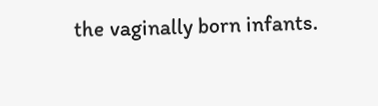the vaginally born infants.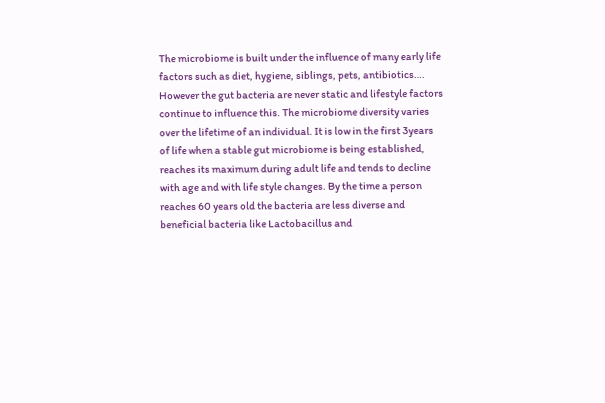The microbiome is built under the influence of many early life factors such as diet, hygiene, siblings, pets, antibiotics…. However the gut bacteria are never static and lifestyle factors continue to influence this. The microbiome diversity varies over the lifetime of an individual. It is low in the first 3years of life when a stable gut microbiome is being established, reaches its maximum during adult life and tends to decline with age and with life style changes. By the time a person reaches 60 years old the bacteria are less diverse and beneficial bacteria like Lactobacillus and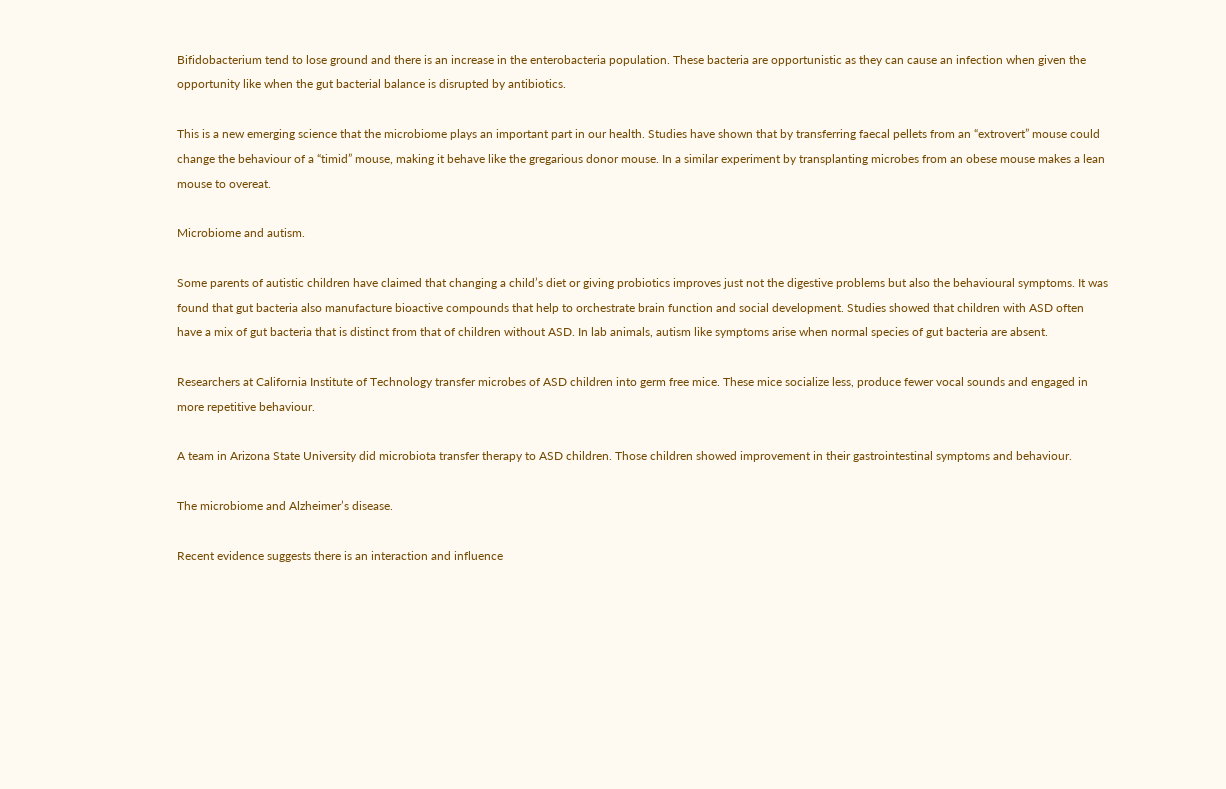Bifidobacterium tend to lose ground and there is an increase in the enterobacteria population. These bacteria are opportunistic as they can cause an infection when given the opportunity like when the gut bacterial balance is disrupted by antibiotics.

This is a new emerging science that the microbiome plays an important part in our health. Studies have shown that by transferring faecal pellets from an “extrovert” mouse could change the behaviour of a “timid” mouse, making it behave like the gregarious donor mouse. In a similar experiment by transplanting microbes from an obese mouse makes a lean mouse to overeat.

Microbiome and autism.

Some parents of autistic children have claimed that changing a child’s diet or giving probiotics improves just not the digestive problems but also the behavioural symptoms. It was found that gut bacteria also manufacture bioactive compounds that help to orchestrate brain function and social development. Studies showed that children with ASD often have a mix of gut bacteria that is distinct from that of children without ASD. In lab animals, autism like symptoms arise when normal species of gut bacteria are absent.

Researchers at California Institute of Technology transfer microbes of ASD children into germ free mice. These mice socialize less, produce fewer vocal sounds and engaged in more repetitive behaviour.

A team in Arizona State University did microbiota transfer therapy to ASD children. Those children showed improvement in their gastrointestinal symptoms and behaviour.

The microbiome and Alzheimer’s disease.

Recent evidence suggests there is an interaction and influence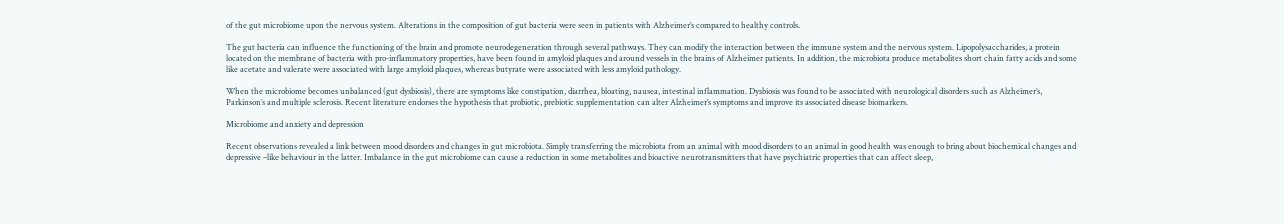of the gut microbiome upon the nervous system. Alterations in the composition of gut bacteria were seen in patients with Alzheimer’s compared to healthy controls.

The gut bacteria can influence the functioning of the brain and promote neurodegeneration through several pathways. They can modify the interaction between the immune system and the nervous system. Lipopolysaccharides, a protein located on the membrane of bacteria with pro-inflammatory properties, have been found in amyloid plaques and around vessels in the brains of Alzheimer patients. In addition, the microbiota produce metabolites short chain fatty acids and some like acetate and valerate were associated with large amyloid plaques, whereas butyrate were associated with less amyloid pathology.

When the microbiome becomes unbalanced (gut dysbiosis), there are symptoms like constipation, diarrhea, bloating, nausea, intestinal inflammation. Dysbiosis was found to be associated with neurological disorders such as Alzheimer’s, Parkinson’s and multiple sclerosis. Recent literature endorses the hypothesis that probiotic, prebiotic supplementation can alter Alzheimer’s symptoms and improve its associated disease biomarkers.

Microbiome and anxiety and depression

Recent observations revealed a link between mood disorders and changes in gut microbiota. Simply transferring the microbiota from an animal with mood disorders to an animal in good health was enough to bring about biochemical changes and depressive –like behaviour in the latter. Imbalance in the gut microbiome can cause a reduction in some metabolites and bioactive neurotransmitters that have psychiatric properties that can affect sleep,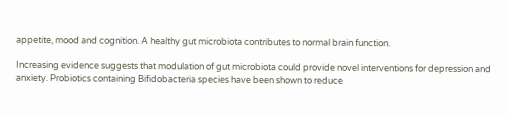appetite, mood and cognition. A healthy gut microbiota contributes to normal brain function.

Increasing evidence suggests that modulation of gut microbiota could provide novel interventions for depression and anxiety. Probiotics containing Bifidobacteria species have been shown to reduce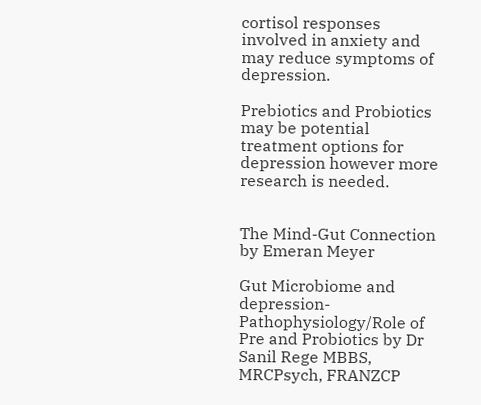cortisol responses involved in anxiety and may reduce symptoms of depression.

Prebiotics and Probiotics may be potential treatment options for depression however more research is needed.


The Mind-Gut Connection by Emeran Meyer

Gut Microbiome and depression- Pathophysiology/Role of Pre and Probiotics by Dr Sanil Rege MBBS, MRCPsych, FRANZCP